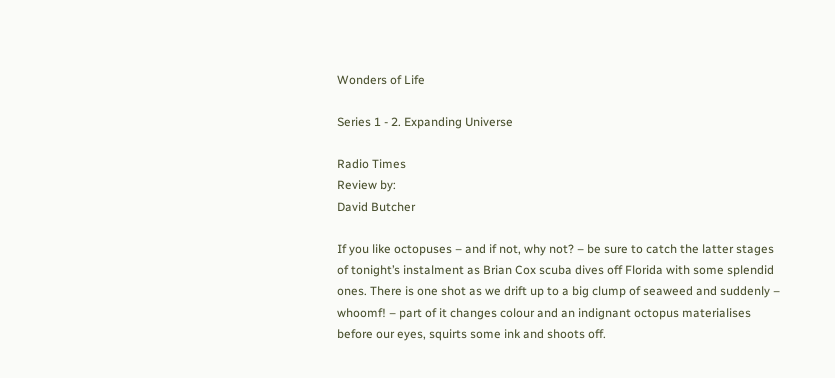Wonders of Life

Series 1 - 2. Expanding Universe

Radio Times
Review by:
David Butcher

If you like octopuses – and if not, why not? – be sure to catch the latter stages of tonight’s instalment as Brian Cox scuba dives off Florida with some splendid ones. There is one shot as we drift up to a big clump of seaweed and suddenly – whoomf! – part of it changes colour and an indignant octopus materialises before our eyes, squirts some ink and shoots off.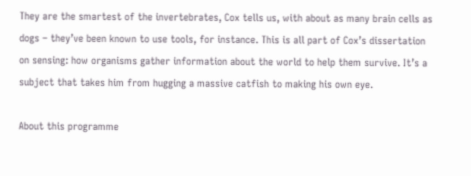They are the smartest of the invertebrates, Cox tells us, with about as many brain cells as dogs – they’ve been known to use tools, for instance. This is all part of Cox’s dissertation on sensing: how organisms gather information about the world to help them survive. It’s a subject that takes him from hugging a massive catfish to making his own eye.

About this programme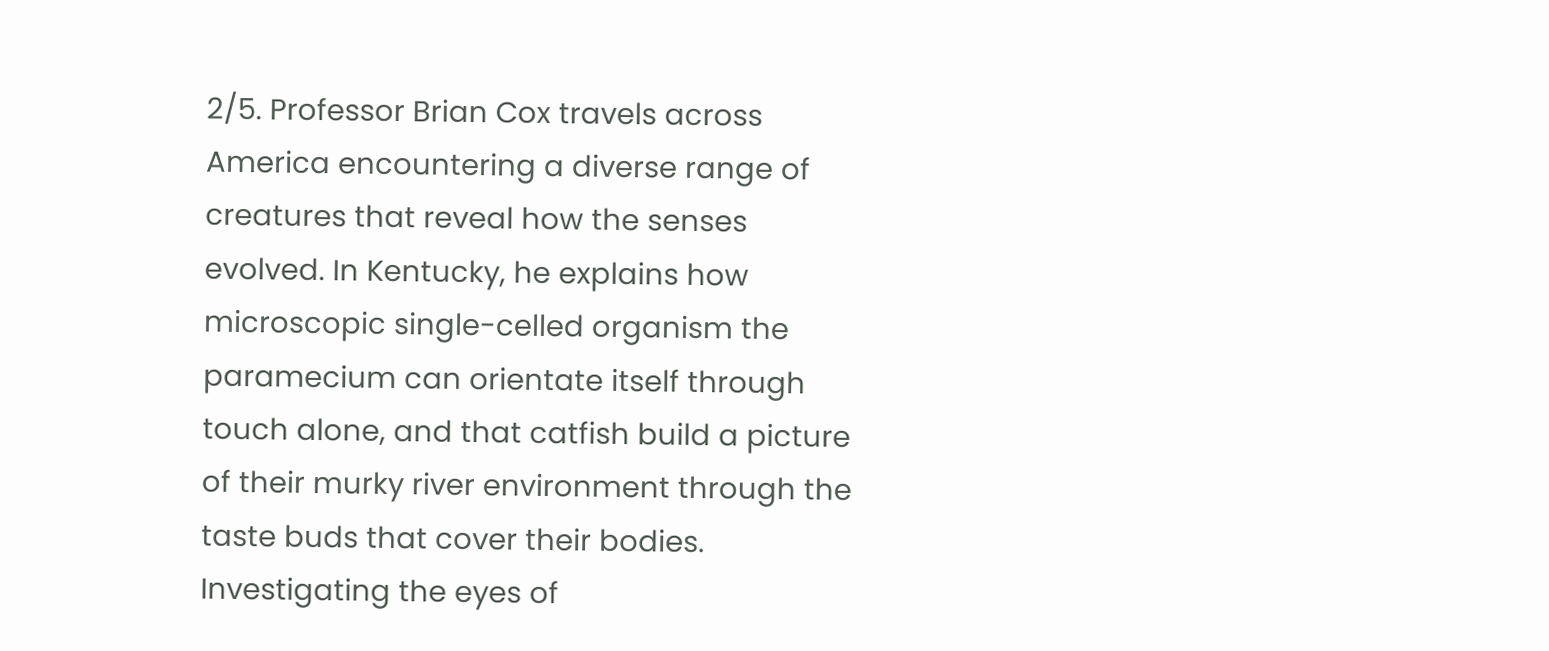2/5. Professor Brian Cox travels across America encountering a diverse range of creatures that reveal how the senses evolved. In Kentucky, he explains how microscopic single-celled organism the paramecium can orientate itself through touch alone, and that catfish build a picture of their murky river environment through the taste buds that cover their bodies. Investigating the eyes of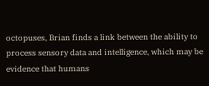octopuses, Brian finds a link between the ability to process sensory data and intelligence, which may be evidence that humans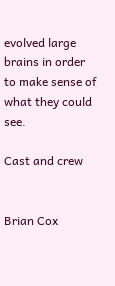evolved large brains in order to make sense of what they could see.

Cast and crew


Brian Cox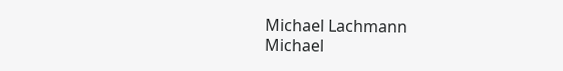Michael Lachmann
Michael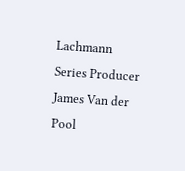Lachmann
Series Producer
James Van der Pool